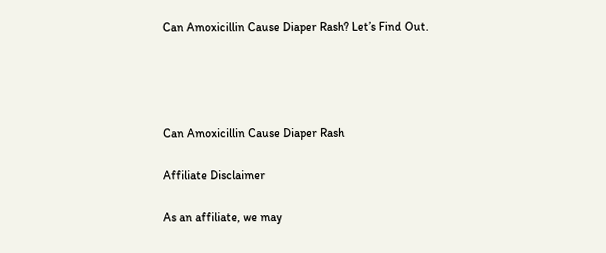Can Amoxicillin Cause Diaper Rash? Let’s Find Out.




Can Amoxicillin Cause Diaper Rash

Affiliate Disclaimer

As an affiliate, we may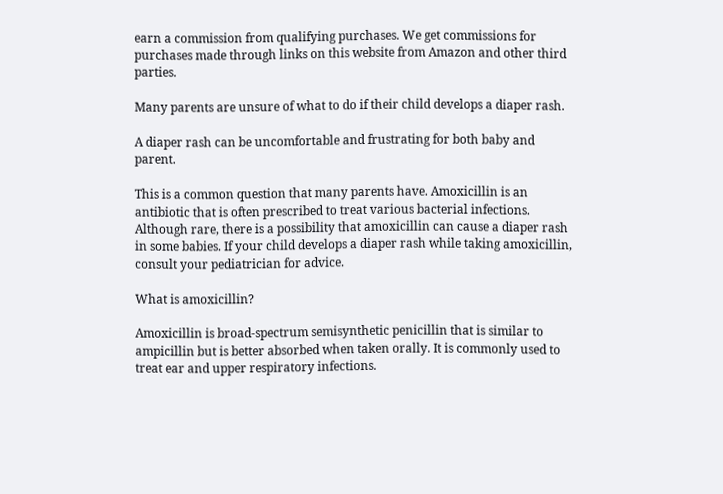earn a commission from qualifying purchases. We get commissions for purchases made through links on this website from Amazon and other third parties.

Many parents are unsure of what to do if their child develops a diaper rash.

A diaper rash can be uncomfortable and frustrating for both baby and parent.

This is a common question that many parents have. Amoxicillin is an antibiotic that is often prescribed to treat various bacterial infections. Although rare, there is a possibility that amoxicillin can cause a diaper rash in some babies. If your child develops a diaper rash while taking amoxicillin, consult your pediatrician for advice.

What is amoxicillin?

Amoxicillin is broad-spectrum semisynthetic penicillin that is similar to ampicillin but is better absorbed when taken orally. It is commonly used to treat ear and upper respiratory infections.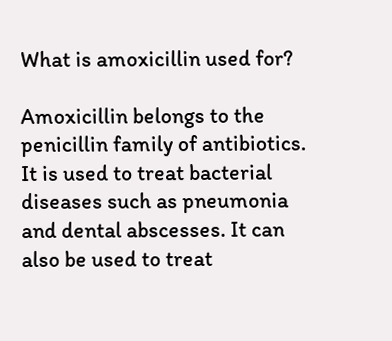What is amoxicillin used for?

Amoxicillin belongs to the penicillin family of antibiotics. It is used to treat bacterial diseases such as pneumonia and dental abscesses. It can also be used to treat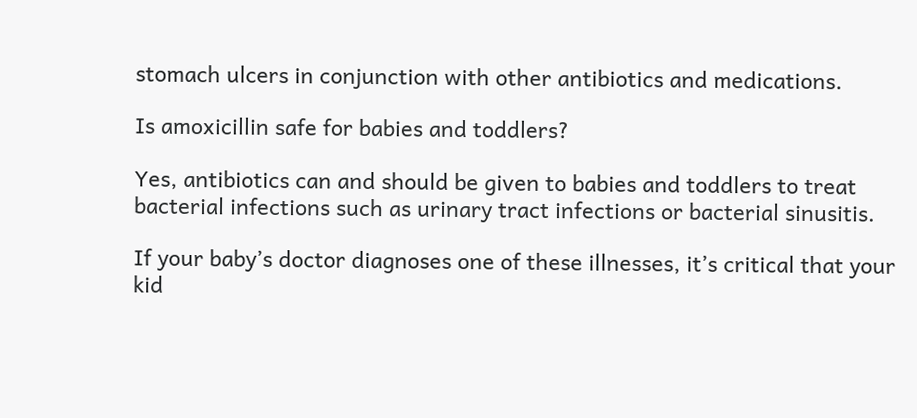stomach ulcers in conjunction with other antibiotics and medications.

Is amoxicillin safe for babies and toddlers?

Yes, antibiotics can and should be given to babies and toddlers to treat bacterial infections such as urinary tract infections or bacterial sinusitis.

If your baby’s doctor diagnoses one of these illnesses, it’s critical that your kid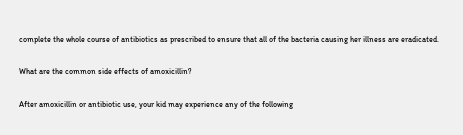complete the whole course of antibiotics as prescribed to ensure that all of the bacteria causing her illness are eradicated.

What are the common side effects of amoxicillin?

After amoxicillin or antibiotic use, your kid may experience any of the following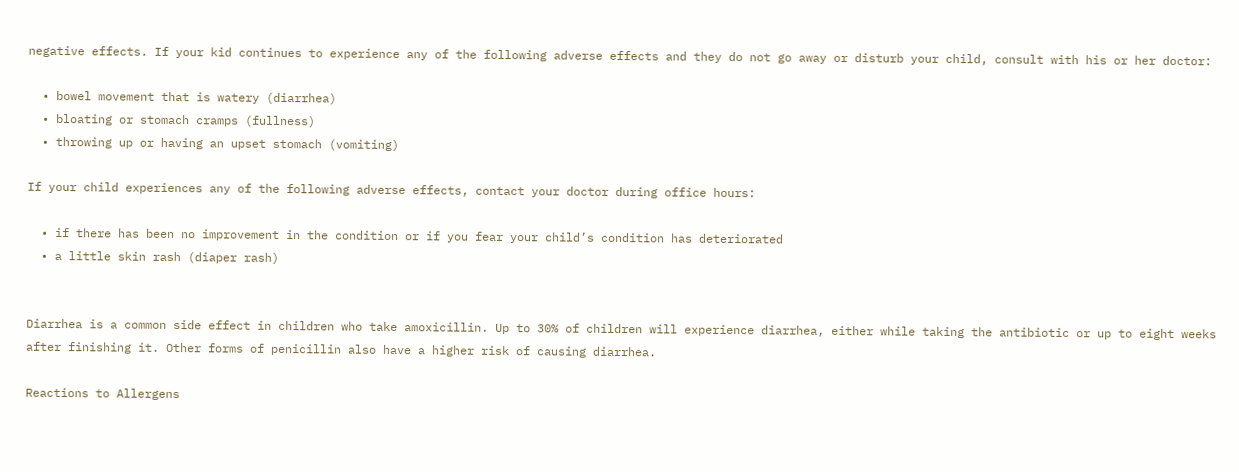negative effects. If your kid continues to experience any of the following adverse effects and they do not go away or disturb your child, consult with his or her doctor:

  • bowel movement that is watery (diarrhea)
  • bloating or stomach cramps (fullness)
  • throwing up or having an upset stomach (vomiting)

If your child experiences any of the following adverse effects, contact your doctor during office hours:

  • if there has been no improvement in the condition or if you fear your child’s condition has deteriorated
  • a little skin rash (diaper rash)


Diarrhea is a common side effect in children who take amoxicillin. Up to 30% of children will experience diarrhea, either while taking the antibiotic or up to eight weeks after finishing it. Other forms of penicillin also have a higher risk of causing diarrhea.

Reactions to Allergens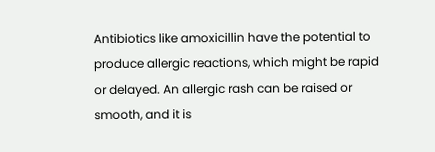Antibiotics like amoxicillin have the potential to produce allergic reactions, which might be rapid or delayed. An allergic rash can be raised or smooth, and it is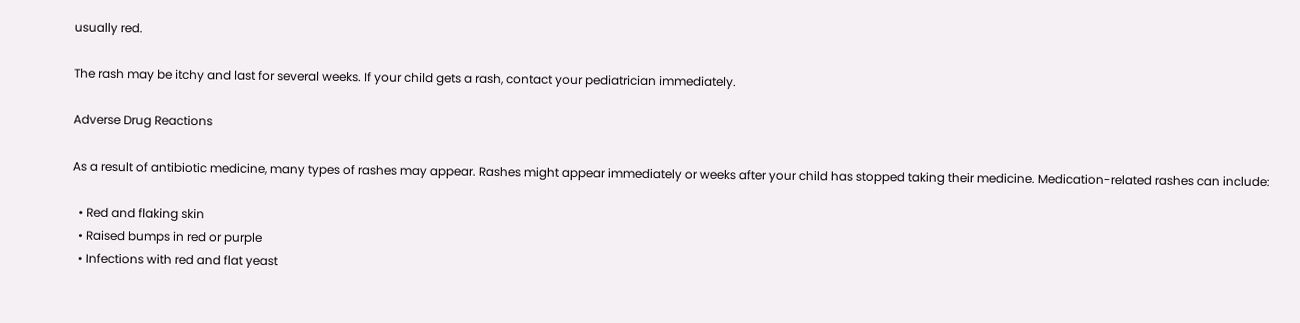usually red.

The rash may be itchy and last for several weeks. If your child gets a rash, contact your pediatrician immediately.

Adverse Drug Reactions

As a result of antibiotic medicine, many types of rashes may appear. Rashes might appear immediately or weeks after your child has stopped taking their medicine. Medication-related rashes can include:

  • Red and flaking skin
  • Raised bumps in red or purple
  • Infections with red and flat yeast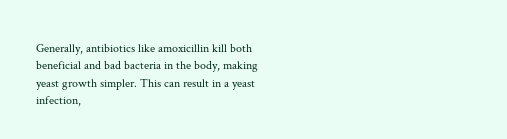Generally, antibiotics like amoxicillin kill both beneficial and bad bacteria in the body, making yeast growth simpler. This can result in a yeast infection,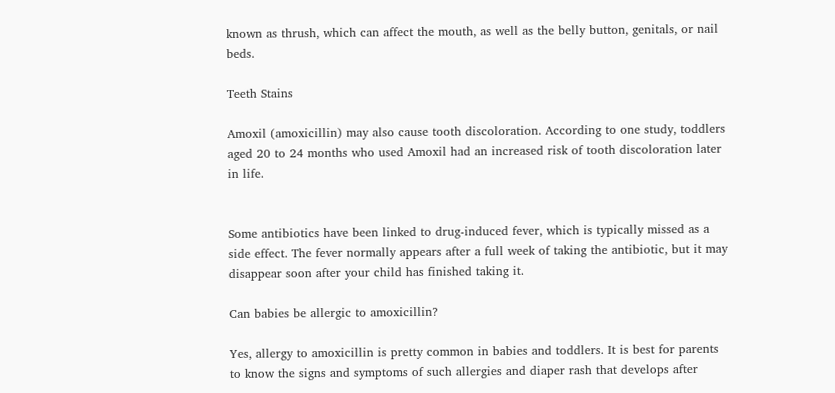known as thrush, which can affect the mouth, as well as the belly button, genitals, or nail beds.

Teeth Stains

Amoxil (amoxicillin) may also cause tooth discoloration. According to one study, toddlers aged 20 to 24 months who used Amoxil had an increased risk of tooth discoloration later in life.


Some antibiotics have been linked to drug-induced fever, which is typically missed as a side effect. The fever normally appears after a full week of taking the antibiotic, but it may disappear soon after your child has finished taking it.

Can babies be allergic to amoxicillin?

Yes, allergy to amoxicillin is pretty common in babies and toddlers. It is best for parents to know the signs and symptoms of such allergies and diaper rash that develops after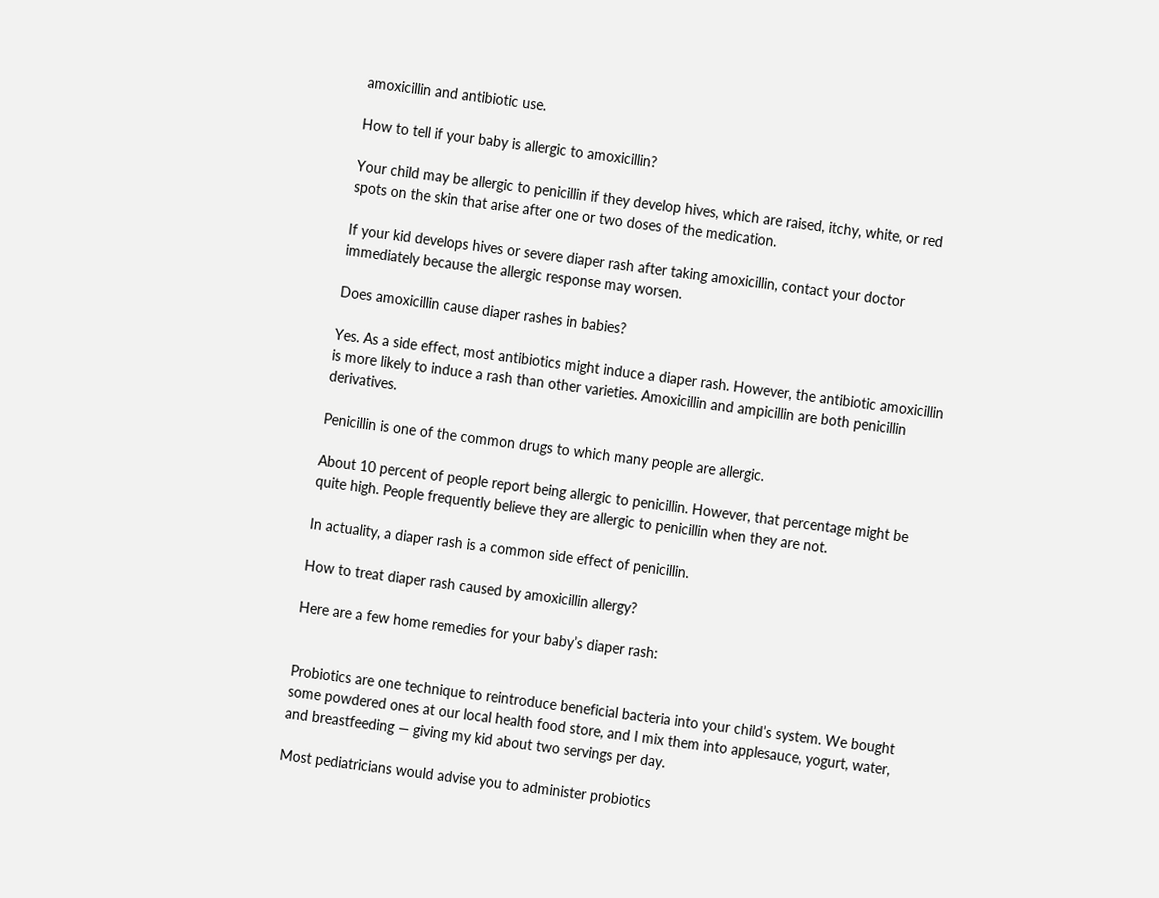amoxicillin and antibiotic use.

How to tell if your baby is allergic to amoxicillin?

Your child may be allergic to penicillin if they develop hives, which are raised, itchy, white, or red spots on the skin that arise after one or two doses of the medication.

If your kid develops hives or severe diaper rash after taking amoxicillin, contact your doctor immediately because the allergic response may worsen.

Does amoxicillin cause diaper rashes in babies?

Yes. As a side effect, most antibiotics might induce a diaper rash. However, the antibiotic amoxicillin is more likely to induce a rash than other varieties. Amoxicillin and ampicillin are both penicillin derivatives.

Penicillin is one of the common drugs to which many people are allergic.

About 10 percent of people report being allergic to penicillin. However, that percentage might be quite high. People frequently believe they are allergic to penicillin when they are not.

In actuality, a diaper rash is a common side effect of penicillin.

How to treat diaper rash caused by amoxicillin allergy?

Here are a few home remedies for your baby’s diaper rash:


Probiotics are one technique to reintroduce beneficial bacteria into your child’s system. We bought some powdered ones at our local health food store, and I mix them into applesauce, yogurt, water, and breastfeeding — giving my kid about two servings per day.

Most pediatricians would advise you to administer probiotics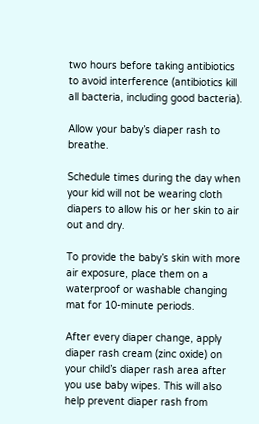two hours before taking antibiotics to avoid interference (antibiotics kill all bacteria, including good bacteria).

Allow your baby’s diaper rash to breathe.

Schedule times during the day when your kid will not be wearing cloth diapers to allow his or her skin to air out and dry.

To provide the baby’s skin with more air exposure, place them on a waterproof or washable changing mat for 10-minute periods.

After every diaper change, apply diaper rash cream (zinc oxide) on your child’s diaper rash area after you use baby wipes. This will also help prevent diaper rash from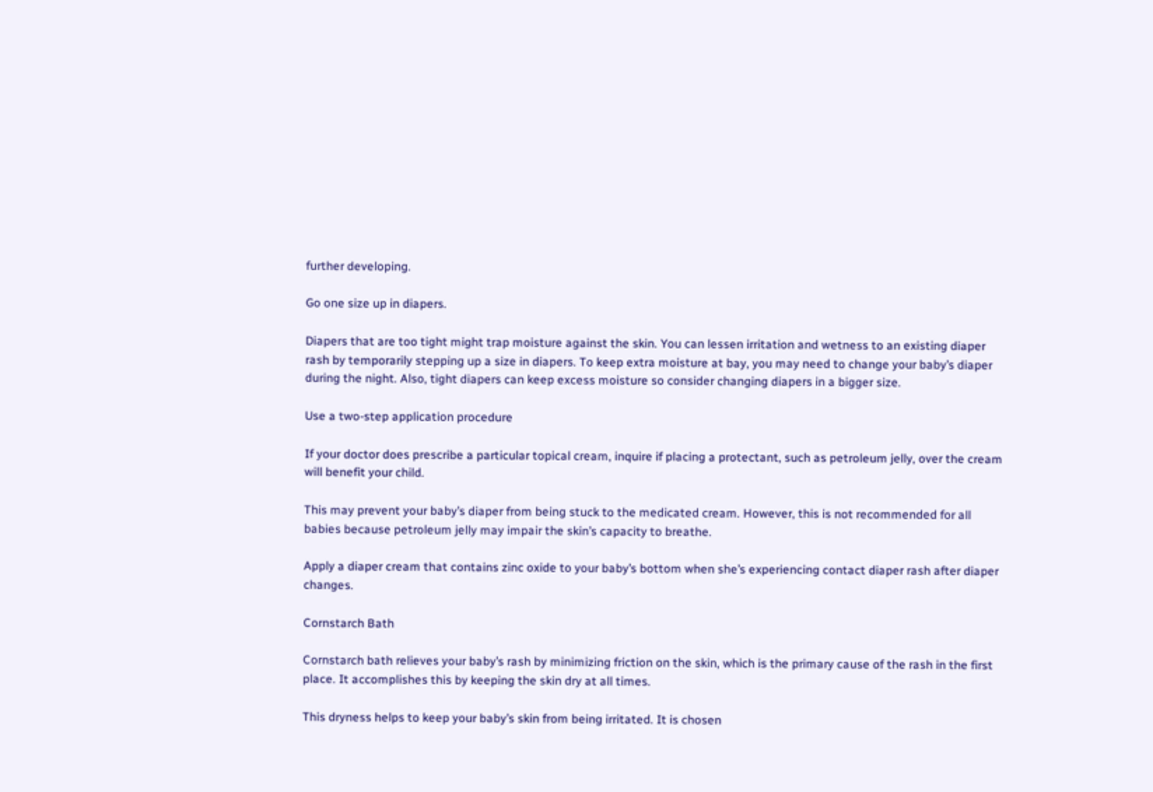further developing.

Go one size up in diapers.

Diapers that are too tight might trap moisture against the skin. You can lessen irritation and wetness to an existing diaper rash by temporarily stepping up a size in diapers. To keep extra moisture at bay, you may need to change your baby’s diaper during the night. Also, tight diapers can keep excess moisture so consider changing diapers in a bigger size.

Use a two-step application procedure

If your doctor does prescribe a particular topical cream, inquire if placing a protectant, such as petroleum jelly, over the cream will benefit your child.

This may prevent your baby’s diaper from being stuck to the medicated cream. However, this is not recommended for all babies because petroleum jelly may impair the skin’s capacity to breathe.

Apply a diaper cream that contains zinc oxide to your baby’s bottom when she’s experiencing contact diaper rash after diaper changes.

Cornstarch Bath

Cornstarch bath relieves your baby’s rash by minimizing friction on the skin, which is the primary cause of the rash in the first place. It accomplishes this by keeping the skin dry at all times.

This dryness helps to keep your baby’s skin from being irritated. It is chosen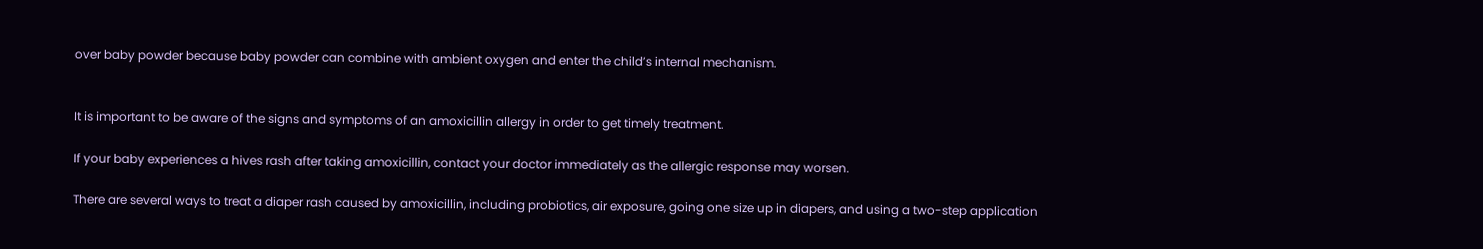over baby powder because baby powder can combine with ambient oxygen and enter the child’s internal mechanism.


It is important to be aware of the signs and symptoms of an amoxicillin allergy in order to get timely treatment.

If your baby experiences a hives rash after taking amoxicillin, contact your doctor immediately as the allergic response may worsen.

There are several ways to treat a diaper rash caused by amoxicillin, including probiotics, air exposure, going one size up in diapers, and using a two-step application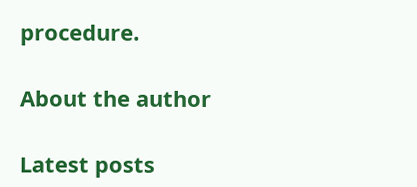procedure.

About the author

Latest posts